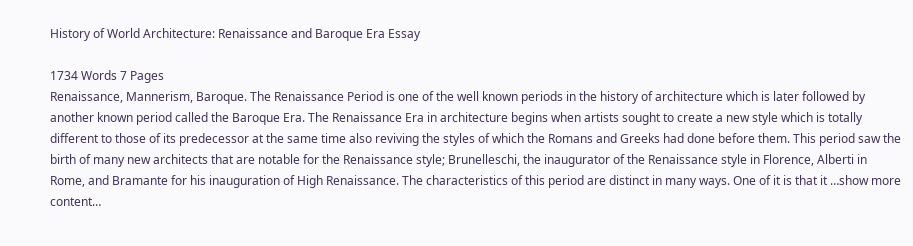History of World Architecture: Renaissance and Baroque Era Essay

1734 Words 7 Pages
Renaissance, Mannerism, Baroque. The Renaissance Period is one of the well known periods in the history of architecture which is later followed by another known period called the Baroque Era. The Renaissance Era in architecture begins when artists sought to create a new style which is totally different to those of its predecessor at the same time also reviving the styles of which the Romans and Greeks had done before them. This period saw the birth of many new architects that are notable for the Renaissance style; Brunelleschi, the inaugurator of the Renaissance style in Florence, Alberti in Rome, and Bramante for his inauguration of High Renaissance. The characteristics of this period are distinct in many ways. One of it is that it …show more content…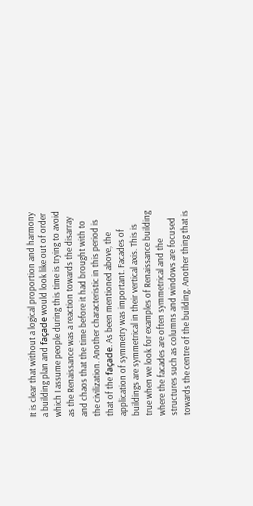It is clear that without a logical proportion and harmony a building plan and façade would look like out of order which I assume people during this time is trying to avoid as the Renaissance was a reaction towards the disarray and chaos that the time before it had brought with to the civilization. Another characteristic in this period is that of the façade. As been mentioned above, the application of symmetry was important. Facades of buildings are symmetrical in their vertical axis. This is true when we look for examples of Renaissance building where the facades are often symmetrical and the structures such as columns and windows are focused towards the centre of the building. Another thing that is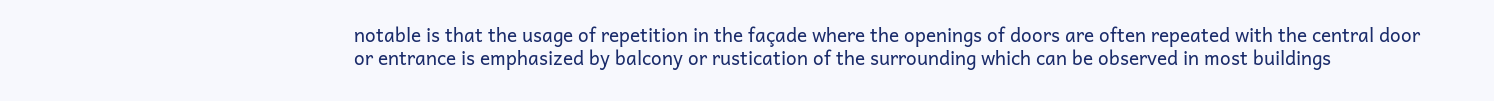notable is that the usage of repetition in the façade where the openings of doors are often repeated with the central door or entrance is emphasized by balcony or rustication of the surrounding which can be observed in most buildings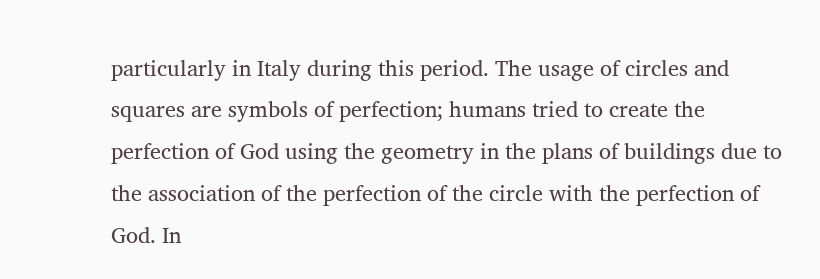particularly in Italy during this period. The usage of circles and squares are symbols of perfection; humans tried to create the perfection of God using the geometry in the plans of buildings due to the association of the perfection of the circle with the perfection of God. In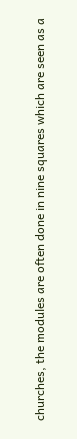churches, the modules are often done in nine squares which are seen as a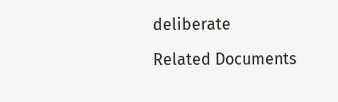deliberate

Related Documents